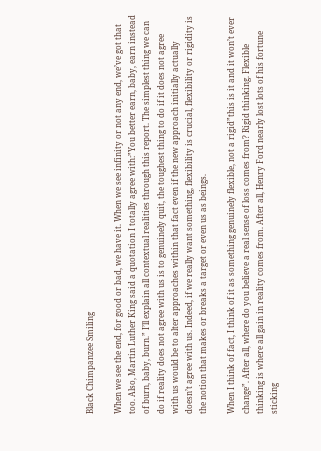Black Chimpanzee Smiling

When we see the end, for good or bad, we have it. When we see infinity or not any end, we’ve got that too. Also, Martin Luther King said a quotation I totally agree with:”You better earn, baby, earn instead of burn, baby, burn.” I’ll explain all contextual realities through this report. The simplest thing we can do if reality does not agree with us is to genuinely quit, the toughest thing to do if it does not agree with us would be to alter approaches within that fact even if the new approach initially actually doesn’t agree with us. Indeed, if we really want something, flexibility is crucial, flexibility or rigidity is the notion that makes or breaks a target or even us as beings.

When I think of fact, I think of it as something genuinely flexible, not a rigid”this is it and it won’t ever change”. After all, where do you believe a real sense of loss comes from? Rigid thinking. Flexible thinking is where all gain in reality comes from. After all, Henry Ford nearly lost lots of his fortune sticking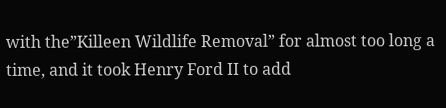with the”Killeen Wildlife Removal” for almost too long a time, and it took Henry Ford II to add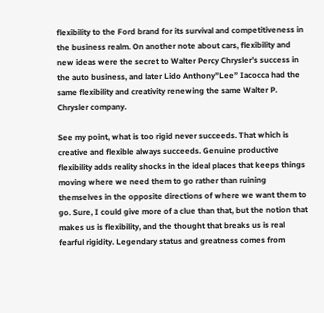flexibility to the Ford brand for its survival and competitiveness in the business realm. On another note about cars, flexibility and new ideas were the secret to Walter Percy Chrysler’s success in the auto business, and later Lido Anthony”Lee” Iacocca had the same flexibility and creativity renewing the same Walter P. Chrysler company.

See my point, what is too rigid never succeeds. That which is creative and flexible always succeeds. Genuine productive flexibility adds reality shocks in the ideal places that keeps things moving where we need them to go rather than ruining themselves in the opposite directions of where we want them to go. Sure, I could give more of a clue than that, but the notion that makes us is flexibility, and the thought that breaks us is real fearful rigidity. Legendary status and greatness comes from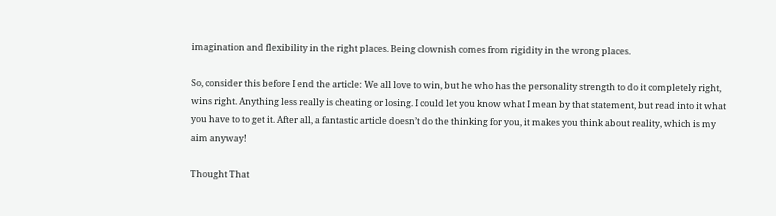imagination and flexibility in the right places. Being clownish comes from rigidity in the wrong places.

So, consider this before I end the article: We all love to win, but he who has the personality strength to do it completely right, wins right. Anything less really is cheating or losing. I could let you know what I mean by that statement, but read into it what you have to to get it. After all, a fantastic article doesn’t do the thinking for you, it makes you think about reality, which is my aim anyway!

Thought That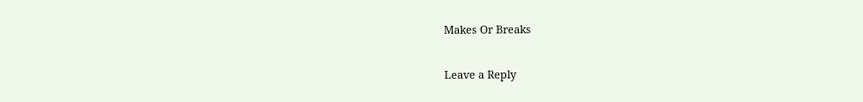Makes Or Breaks

Leave a Reply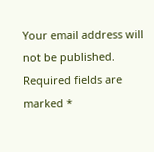Your email address will not be published. Required fields are marked *